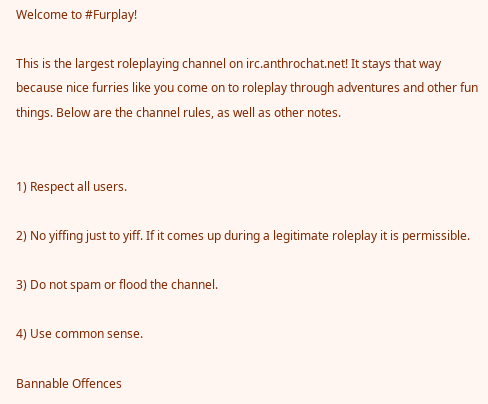Welcome to #Furplay!

This is the largest roleplaying channel on irc.anthrochat.net! It stays that way because nice furries like you come on to roleplay through adventures and other fun things. Below are the channel rules, as well as other notes.


1) Respect all users.

2) No yiffing just to yiff. If it comes up during a legitimate roleplay it is permissible.

3) Do not spam or flood the channel.

4) Use common sense.

Bannable Offences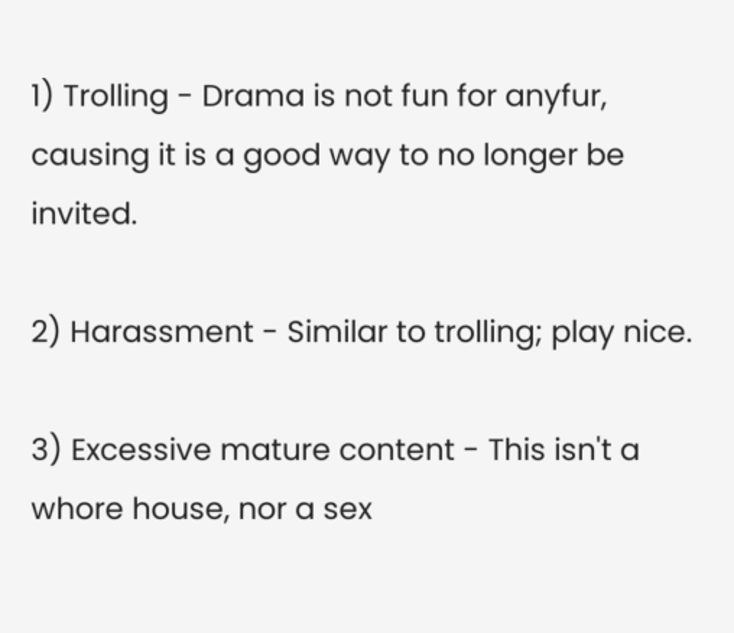1) Trolling - Drama is not fun for anyfur, causing it is a good way to no longer be invited.

2) Harassment - Similar to trolling; play nice.

3) Excessive mature content - This isn't a whore house, nor a sex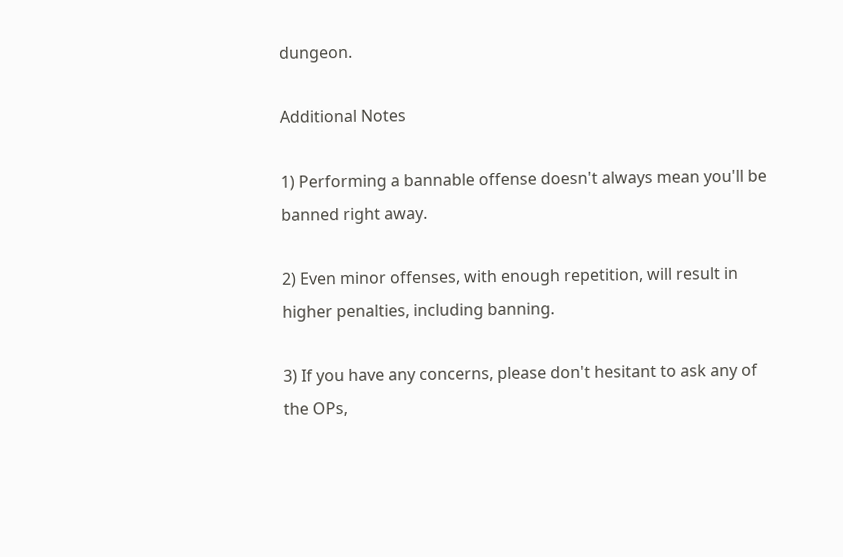dungeon.

Additional Notes

1) Performing a bannable offense doesn't always mean you'll be banned right away.

2) Even minor offenses, with enough repetition, will result in higher penalties, including banning.

3) If you have any concerns, please don't hesitant to ask any of the OPs,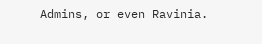Admins, or even Ravinia.